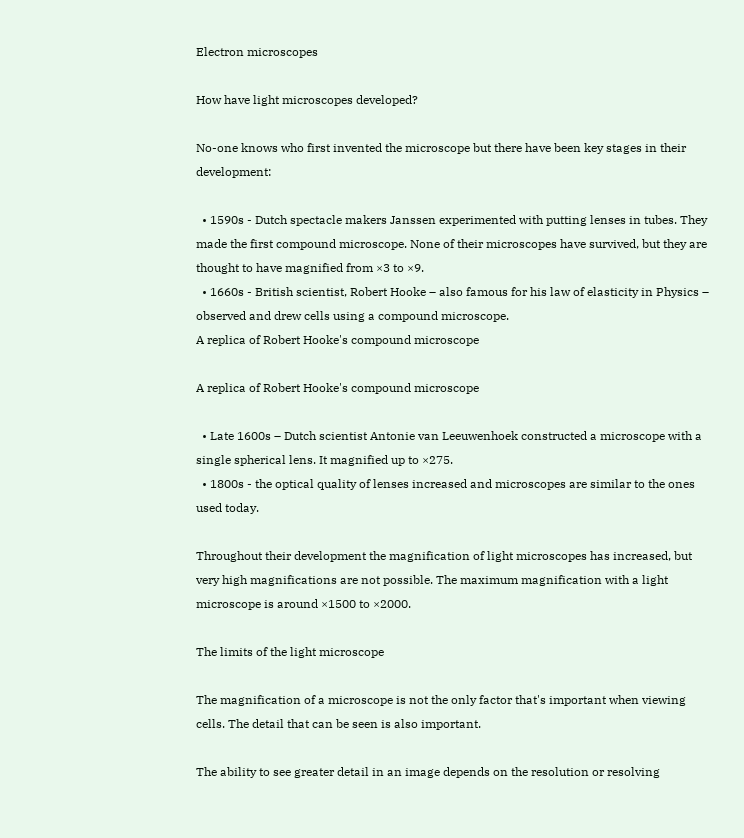Electron microscopes

How have light microscopes developed?

No-one knows who first invented the microscope but there have been key stages in their development:

  • 1590s - Dutch spectacle makers Janssen experimented with putting lenses in tubes. They made the first compound microscope. None of their microscopes have survived, but they are thought to have magnified from ×3 to ×9.
  • 1660s - British scientist, Robert Hooke – also famous for his law of elasticity in Physics – observed and drew cells using a compound microscope.
A replica of Robert Hooke's compound microscope

A replica of Robert Hooke's compound microscope

  • Late 1600s – Dutch scientist Antonie van Leeuwenhoek constructed a microscope with a single spherical lens. It magnified up to ×275.
  • 1800s - the optical quality of lenses increased and microscopes are similar to the ones used today.

Throughout their development the magnification of light microscopes has increased, but very high magnifications are not possible. The maximum magnification with a light microscope is around ×1500 to ×2000.

The limits of the light microscope

The magnification of a microscope is not the only factor that's important when viewing cells. The detail that can be seen is also important.

The ability to see greater detail in an image depends on the resolution or resolving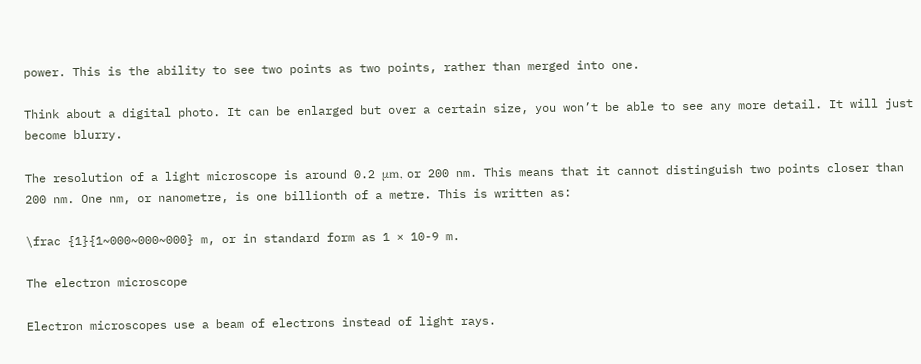power. This is the ability to see two points as two points, rather than merged into one.

Think about a digital photo. It can be enlarged but over a certain size, you won’t be able to see any more detail. It will just become blurry.

The resolution of a light microscope is around 0.2 μm, or 200 nm. This means that it cannot distinguish two points closer than 200 nm. One nm, or nanometre, is one billionth of a metre. This is written as:

\frac {1}{1~000~000~000} m, or in standard form as 1 × 10-9 m.

The electron microscope

Electron microscopes use a beam of electrons instead of light rays.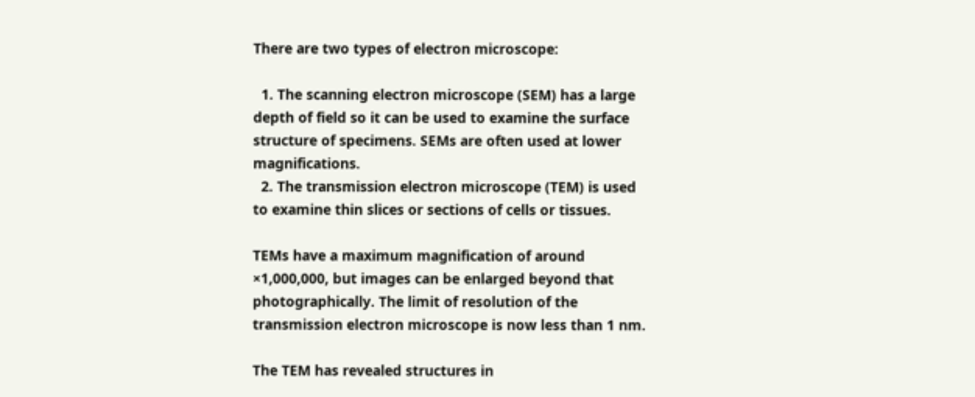There are two types of electron microscope:

  1. The scanning electron microscope (SEM) has a large depth of field so it can be used to examine the surface structure of specimens. SEMs are often used at lower magnifications.
  2. The transmission electron microscope (TEM) is used to examine thin slices or sections of cells or tissues.

TEMs have a maximum magnification of around ×1,000,000, but images can be enlarged beyond that photographically. The limit of resolution of the transmission electron microscope is now less than 1 nm.

The TEM has revealed structures in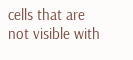cells that are not visible with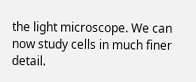the light microscope. We can now study cells in much finer detail.